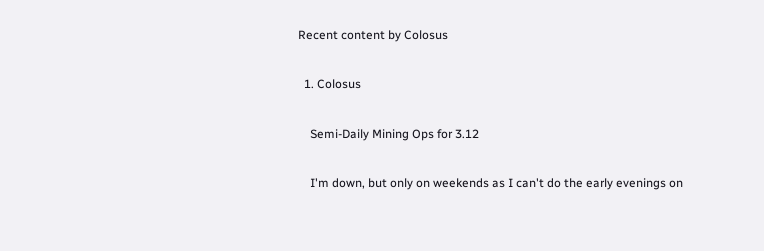Recent content by Colosus

  1. Colosus

    Semi-Daily Mining Ops for 3.12

    I'm down, but only on weekends as I can't do the early evenings on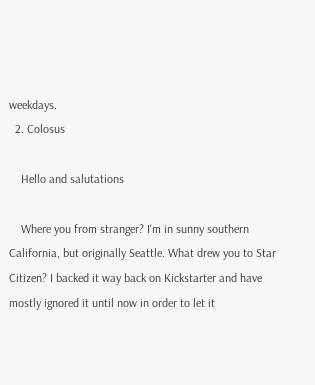weekdays.
  2. Colosus

    Hello and salutations

    Where you from stranger? I'm in sunny southern California, but originally Seattle. What drew you to Star Citizen? I backed it way back on Kickstarter and have mostly ignored it until now in order to let it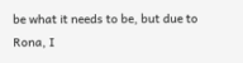be what it needs to be, but due to Rona, I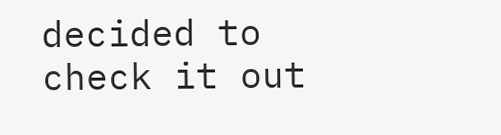decided to check it out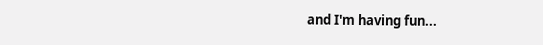and I'm having fun...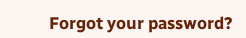Forgot your password?